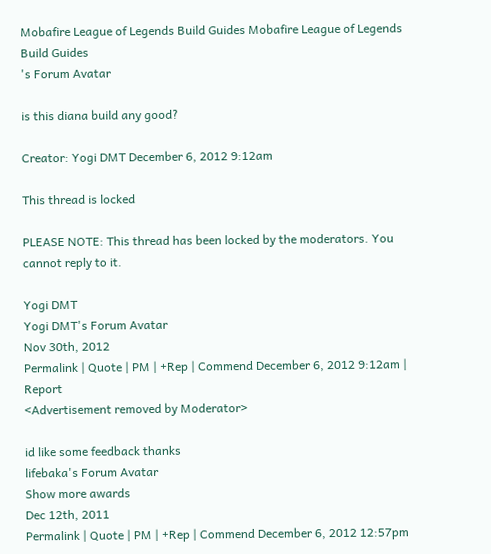Mobafire League of Legends Build Guides Mobafire League of Legends Build Guides
's Forum Avatar

is this diana build any good?

Creator: Yogi DMT December 6, 2012 9:12am

This thread is locked

PLEASE NOTE: This thread has been locked by the moderators. You cannot reply to it.

Yogi DMT
Yogi DMT's Forum Avatar
Nov 30th, 2012
Permalink | Quote | PM | +Rep | Commend December 6, 2012 9:12am | Report
<Advertisement removed by Moderator>

id like some feedback thanks
lifebaka's Forum Avatar
Show more awards
Dec 12th, 2011
Permalink | Quote | PM | +Rep | Commend December 6, 2012 12:57pm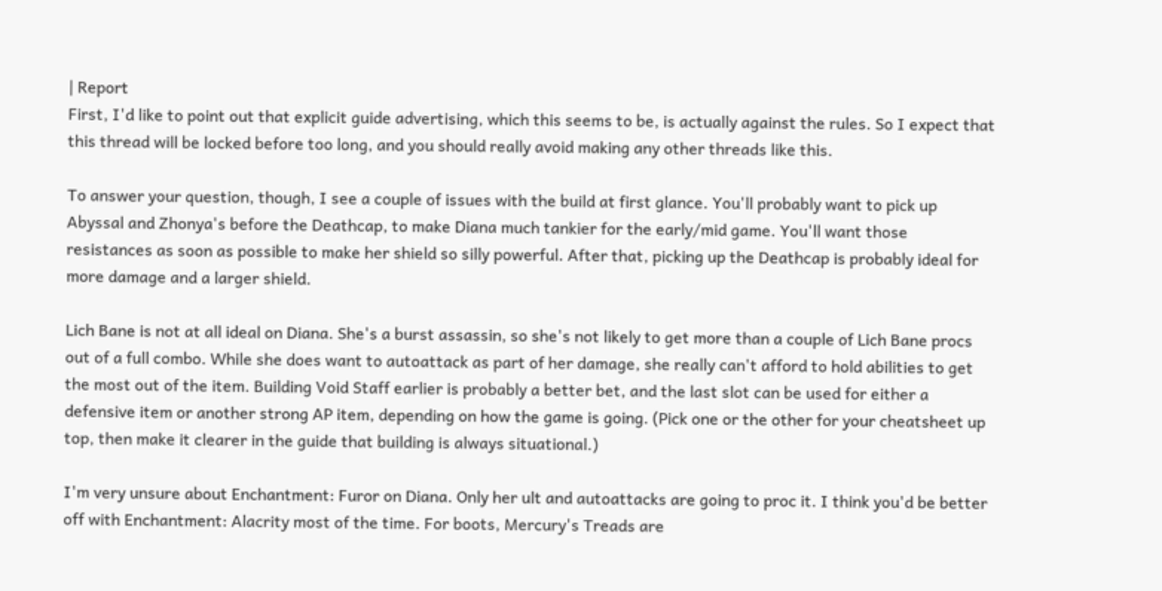| Report
First, I'd like to point out that explicit guide advertising, which this seems to be, is actually against the rules. So I expect that this thread will be locked before too long, and you should really avoid making any other threads like this.

To answer your question, though, I see a couple of issues with the build at first glance. You'll probably want to pick up Abyssal and Zhonya's before the Deathcap, to make Diana much tankier for the early/mid game. You'll want those resistances as soon as possible to make her shield so silly powerful. After that, picking up the Deathcap is probably ideal for more damage and a larger shield.

Lich Bane is not at all ideal on Diana. She's a burst assassin, so she's not likely to get more than a couple of Lich Bane procs out of a full combo. While she does want to autoattack as part of her damage, she really can't afford to hold abilities to get the most out of the item. Building Void Staff earlier is probably a better bet, and the last slot can be used for either a defensive item or another strong AP item, depending on how the game is going. (Pick one or the other for your cheatsheet up top, then make it clearer in the guide that building is always situational.)

I'm very unsure about Enchantment: Furor on Diana. Only her ult and autoattacks are going to proc it. I think you'd be better off with Enchantment: Alacrity most of the time. For boots, Mercury's Treads are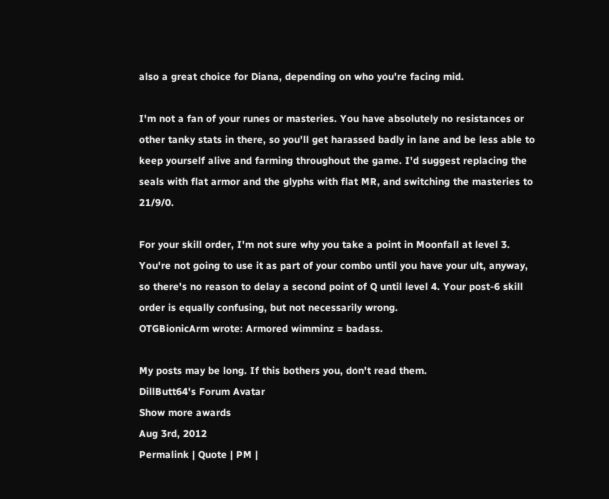also a great choice for Diana, depending on who you're facing mid.

I'm not a fan of your runes or masteries. You have absolutely no resistances or other tanky stats in there, so you'll get harassed badly in lane and be less able to keep yourself alive and farming throughout the game. I'd suggest replacing the seals with flat armor and the glyphs with flat MR, and switching the masteries to 21/9/0.

For your skill order, I'm not sure why you take a point in Moonfall at level 3. You're not going to use it as part of your combo until you have your ult, anyway, so there's no reason to delay a second point of Q until level 4. Your post-6 skill order is equally confusing, but not necessarily wrong.
OTGBionicArm wrote: Armored wimminz = badass.

My posts may be long. If this bothers you, don't read them.
DillButt64's Forum Avatar
Show more awards
Aug 3rd, 2012
Permalink | Quote | PM |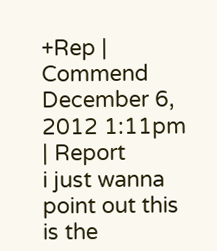+Rep | Commend December 6, 2012 1:11pm | Report
i just wanna point out this is the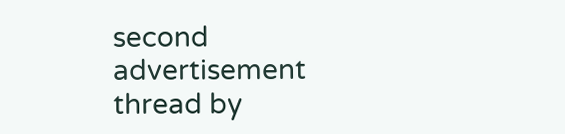second advertisement thread by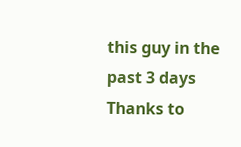this guy in the past 3 days
Thanks to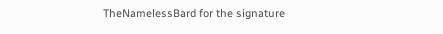TheNamelessBard for the signature